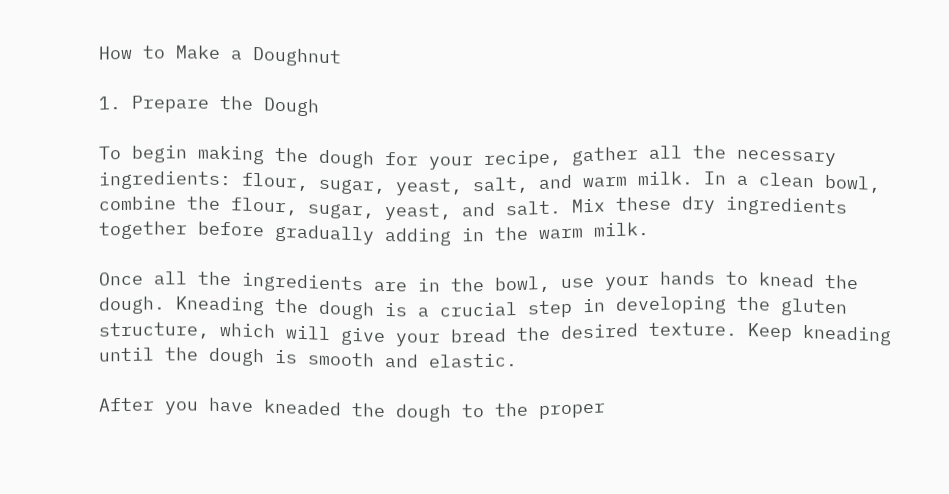How to Make a Doughnut

1. Prepare the Dough

To begin making the dough for your recipe, gather all the necessary ingredients: flour, sugar, yeast, salt, and warm milk. In a clean bowl, combine the flour, sugar, yeast, and salt. Mix these dry ingredients together before gradually adding in the warm milk.

Once all the ingredients are in the bowl, use your hands to knead the dough. Kneading the dough is a crucial step in developing the gluten structure, which will give your bread the desired texture. Keep kneading until the dough is smooth and elastic.

After you have kneaded the dough to the proper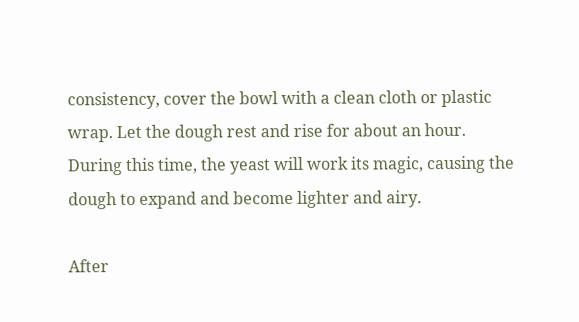consistency, cover the bowl with a clean cloth or plastic wrap. Let the dough rest and rise for about an hour. During this time, the yeast will work its magic, causing the dough to expand and become lighter and airy.

After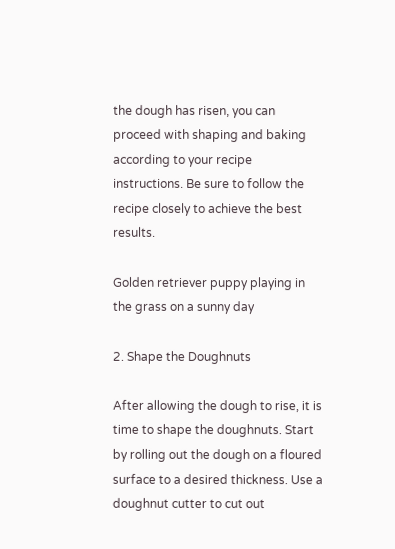the dough has risen, you can proceed with shaping and baking according to your recipe instructions. Be sure to follow the recipe closely to achieve the best results.

Golden retriever puppy playing in the grass on a sunny day

2. Shape the Doughnuts

After allowing the dough to rise, it is time to shape the doughnuts. Start by rolling out the dough on a floured surface to a desired thickness. Use a doughnut cutter to cut out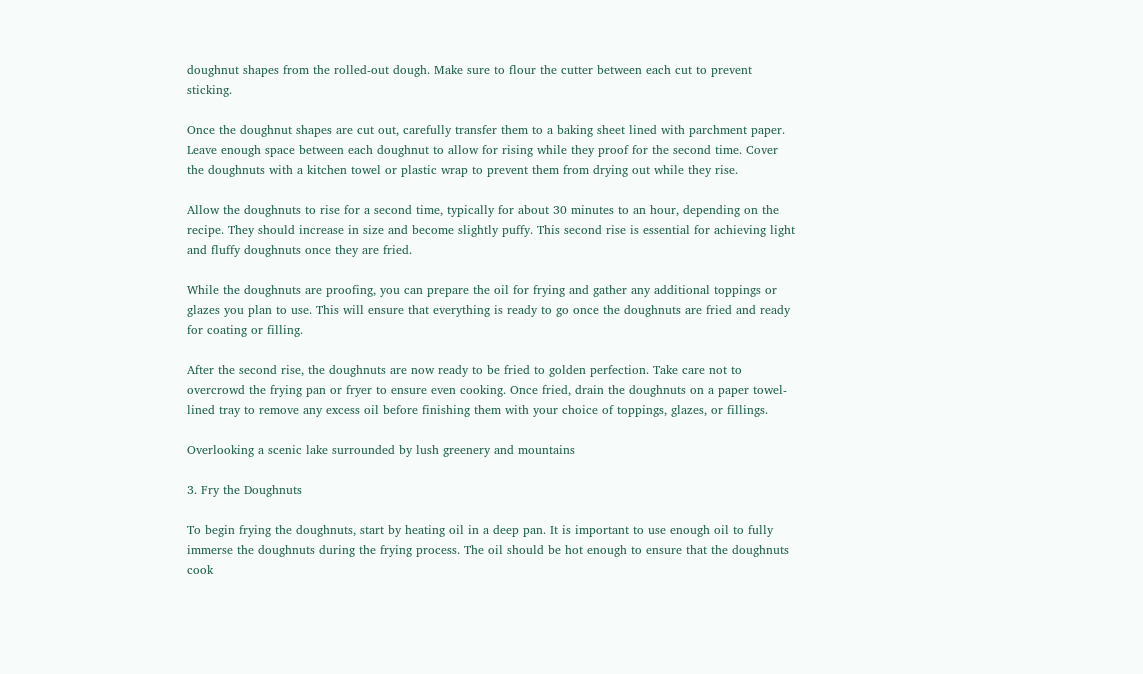doughnut shapes from the rolled-out dough. Make sure to flour the cutter between each cut to prevent sticking.

Once the doughnut shapes are cut out, carefully transfer them to a baking sheet lined with parchment paper. Leave enough space between each doughnut to allow for rising while they proof for the second time. Cover the doughnuts with a kitchen towel or plastic wrap to prevent them from drying out while they rise.

Allow the doughnuts to rise for a second time, typically for about 30 minutes to an hour, depending on the recipe. They should increase in size and become slightly puffy. This second rise is essential for achieving light and fluffy doughnuts once they are fried.

While the doughnuts are proofing, you can prepare the oil for frying and gather any additional toppings or glazes you plan to use. This will ensure that everything is ready to go once the doughnuts are fried and ready for coating or filling.

After the second rise, the doughnuts are now ready to be fried to golden perfection. Take care not to overcrowd the frying pan or fryer to ensure even cooking. Once fried, drain the doughnuts on a paper towel-lined tray to remove any excess oil before finishing them with your choice of toppings, glazes, or fillings.

Overlooking a scenic lake surrounded by lush greenery and mountains

3. Fry the Doughnuts

To begin frying the doughnuts, start by heating oil in a deep pan. It is important to use enough oil to fully immerse the doughnuts during the frying process. The oil should be hot enough to ensure that the doughnuts cook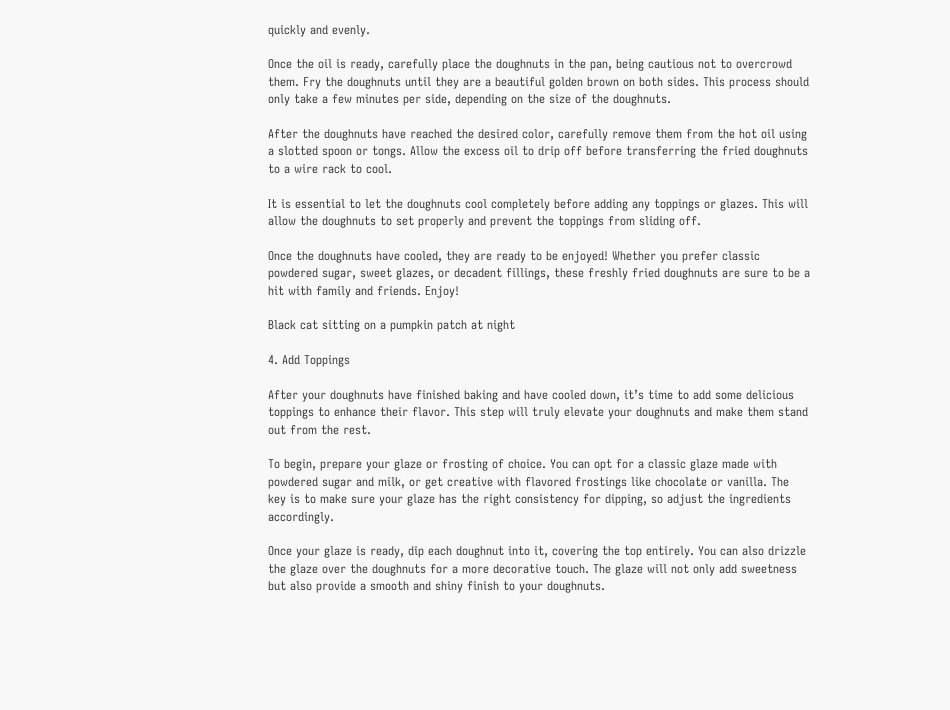quickly and evenly.

Once the oil is ready, carefully place the doughnuts in the pan, being cautious not to overcrowd them. Fry the doughnuts until they are a beautiful golden brown on both sides. This process should only take a few minutes per side, depending on the size of the doughnuts.

After the doughnuts have reached the desired color, carefully remove them from the hot oil using a slotted spoon or tongs. Allow the excess oil to drip off before transferring the fried doughnuts to a wire rack to cool.

It is essential to let the doughnuts cool completely before adding any toppings or glazes. This will allow the doughnuts to set properly and prevent the toppings from sliding off.

Once the doughnuts have cooled, they are ready to be enjoyed! Whether you prefer classic powdered sugar, sweet glazes, or decadent fillings, these freshly fried doughnuts are sure to be a hit with family and friends. Enjoy!

Black cat sitting on a pumpkin patch at night

4. Add Toppings

After your doughnuts have finished baking and have cooled down, it’s time to add some delicious toppings to enhance their flavor. This step will truly elevate your doughnuts and make them stand out from the rest.

To begin, prepare your glaze or frosting of choice. You can opt for a classic glaze made with powdered sugar and milk, or get creative with flavored frostings like chocolate or vanilla. The key is to make sure your glaze has the right consistency for dipping, so adjust the ingredients accordingly.

Once your glaze is ready, dip each doughnut into it, covering the top entirely. You can also drizzle the glaze over the doughnuts for a more decorative touch. The glaze will not only add sweetness but also provide a smooth and shiny finish to your doughnuts.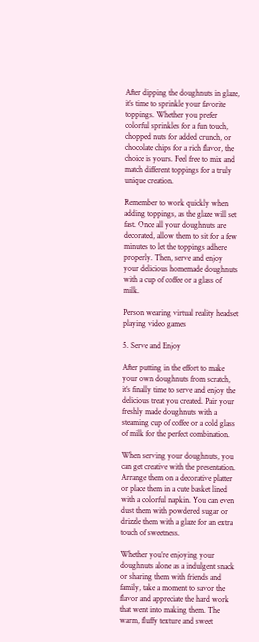After dipping the doughnuts in glaze, it’s time to sprinkle your favorite toppings. Whether you prefer colorful sprinkles for a fun touch, chopped nuts for added crunch, or chocolate chips for a rich flavor, the choice is yours. Feel free to mix and match different toppings for a truly unique creation.

Remember to work quickly when adding toppings, as the glaze will set fast. Once all your doughnuts are decorated, allow them to sit for a few minutes to let the toppings adhere properly. Then, serve and enjoy your delicious homemade doughnuts with a cup of coffee or a glass of milk.

Person wearing virtual reality headset playing video games

5. Serve and Enjoy

After putting in the effort to make your own doughnuts from scratch, it’s finally time to serve and enjoy the delicious treat you created. Pair your freshly made doughnuts with a steaming cup of coffee or a cold glass of milk for the perfect combination.

When serving your doughnuts, you can get creative with the presentation. Arrange them on a decorative platter or place them in a cute basket lined with a colorful napkin. You can even dust them with powdered sugar or drizzle them with a glaze for an extra touch of sweetness.

Whether you’re enjoying your doughnuts alone as a indulgent snack or sharing them with friends and family, take a moment to savor the flavor and appreciate the hard work that went into making them. The warm, fluffy texture and sweet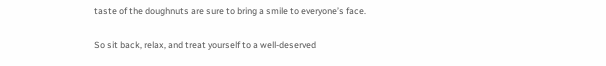taste of the doughnuts are sure to bring a smile to everyone’s face.

So sit back, relax, and treat yourself to a well-deserved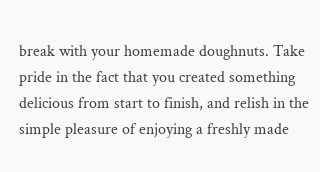break with your homemade doughnuts. Take pride in the fact that you created something delicious from start to finish, and relish in the simple pleasure of enjoying a freshly made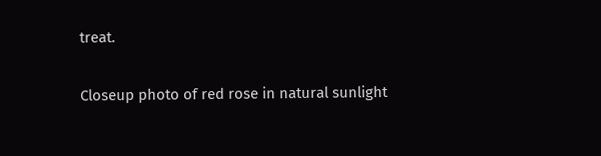treat.

Closeup photo of red rose in natural sunlight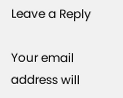Leave a Reply

Your email address will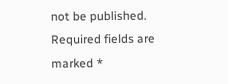not be published. Required fields are marked *